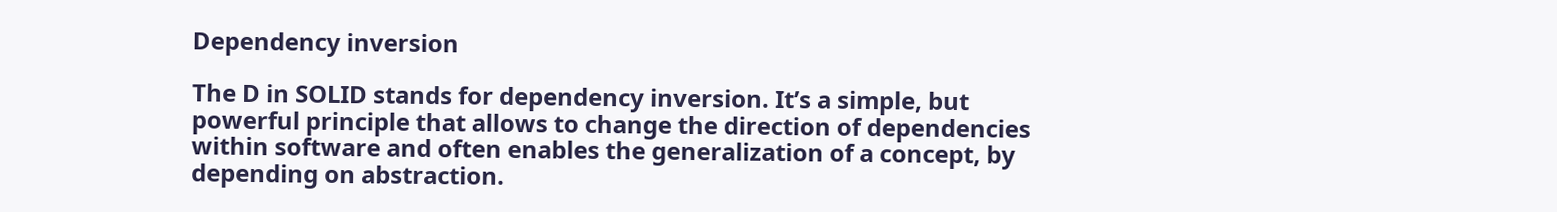Dependency inversion

The D in SOLID stands for dependency inversion. It’s a simple, but powerful principle that allows to change the direction of dependencies within software and often enables the generalization of a concept, by depending on abstraction.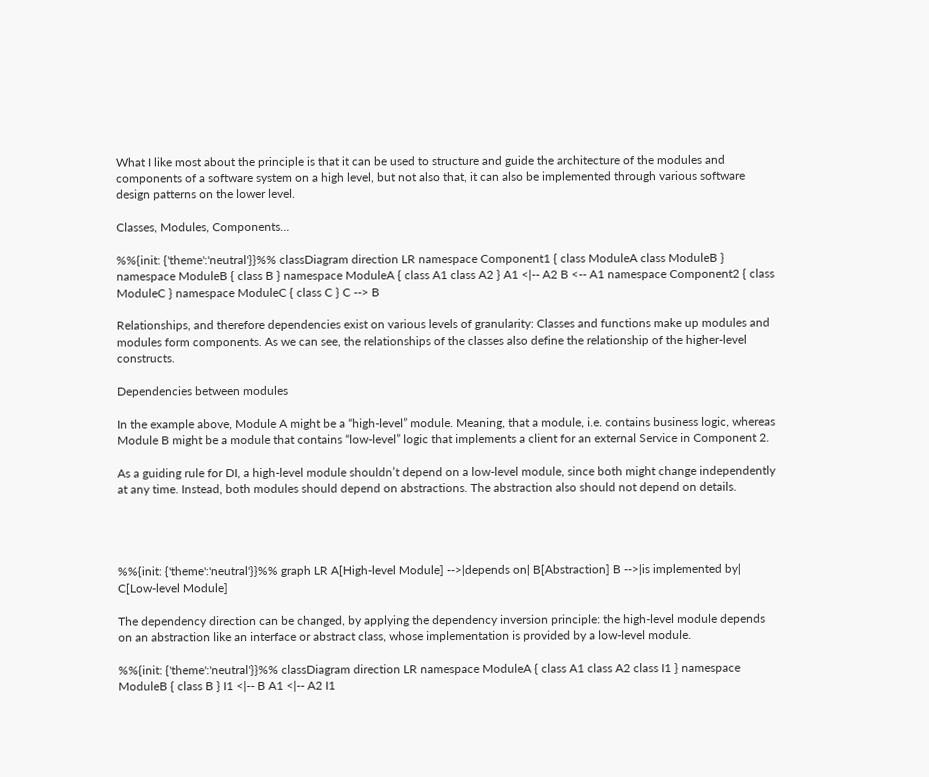What I like most about the principle is that it can be used to structure and guide the architecture of the modules and components of a software system on a high level, but not also that, it can also be implemented through various software design patterns on the lower level.

Classes, Modules, Components…

%%{init: {'theme':'neutral'}}%% classDiagram direction LR namespace Component1 { class ModuleA class ModuleB } namespace ModuleB { class B } namespace ModuleA { class A1 class A2 } A1 <|-- A2 B <-- A1 namespace Component2 { class ModuleC } namespace ModuleC { class C } C --> B

Relationships, and therefore dependencies exist on various levels of granularity: Classes and functions make up modules and modules form components. As we can see, the relationships of the classes also define the relationship of the higher-level constructs.

Dependencies between modules

In the example above, Module A might be a “high-level” module. Meaning, that a module, i.e. contains business logic, whereas Module B might be a module that contains “low-level” logic that implements a client for an external Service in Component 2.

As a guiding rule for DI, a high-level module shouldn’t depend on a low-level module, since both might change independently at any time. Instead, both modules should depend on abstractions. The abstraction also should not depend on details.




%%{init: {'theme':'neutral'}}%% graph LR A[High-level Module] -->|depends on| B[Abstraction] B -->|is implemented by| C[Low-level Module]

The dependency direction can be changed, by applying the dependency inversion principle: the high-level module depends on an abstraction like an interface or abstract class, whose implementation is provided by a low-level module.

%%{init: {'theme':'neutral'}}%% classDiagram direction LR namespace ModuleA { class A1 class A2 class I1 } namespace ModuleB { class B } I1 <|-- B A1 <|-- A2 I1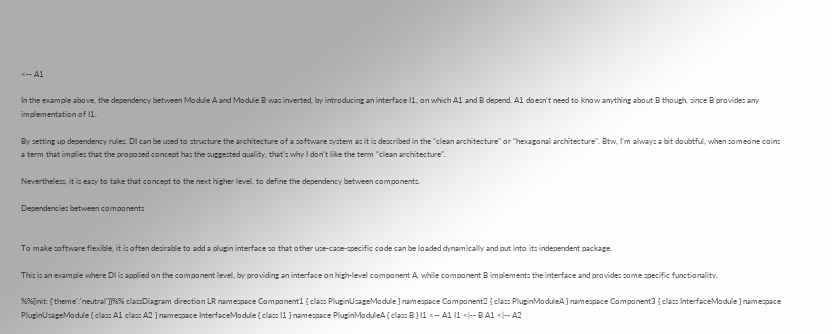<-- A1

In the example above, the dependency between Module A and Module B was inverted, by introducing an interface I1, on which A1 and B depend. A1 doesn’t need to know anything about B though, since B provides any implementation of I1.

By setting up dependency rules, DI can be used to structure the architecture of a software system as it is described in the “clean architecture” or “hexagonal architecture”. Btw, I’m always a bit doubtful, when someone coins a term that implies that the proposed concept has the suggested quality, that’s why I don’t like the term “clean architecture”.

Nevertheless, it is easy to take that concept to the next higher level, to define the dependency between components.

Dependencies between components


To make software flexible, it is often desirable to add a plugin interface so that other use-case-specific code can be loaded dynamically and put into its independent package.

This is an example where DI is applied on the component level, by providing an interface on high-level component A, while component B implements the interface and provides some specific functionality.

%%{init: {'theme':'neutral'}}%% classDiagram direction LR namespace Component1 { class PluginUsageModule } namespace Component2 { class PluginModuleA } namespace Component3 { class InterfaceModule } namespace PluginUsageModule { class A1 class A2 } namespace InterfaceModule { class I1 } namespace PluginModuleA { class B } I1 <-- A1 I1 <|-- B A1 <|-- A2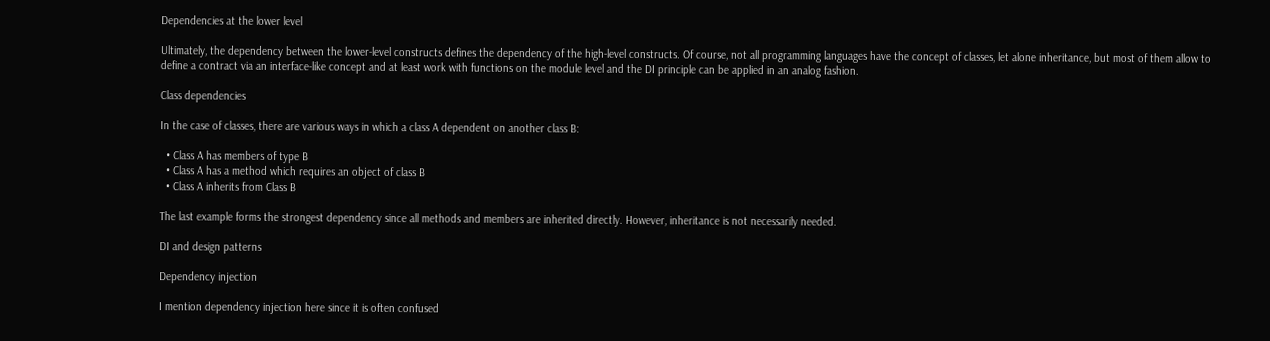Dependencies at the lower level

Ultimately, the dependency between the lower-level constructs defines the dependency of the high-level constructs. Of course, not all programming languages have the concept of classes, let alone inheritance, but most of them allow to define a contract via an interface-like concept and at least work with functions on the module level and the DI principle can be applied in an analog fashion.

Class dependencies

In the case of classes, there are various ways in which a class A dependent on another class B:

  • Class A has members of type B
  • Class A has a method which requires an object of class B
  • Class A inherits from Class B

The last example forms the strongest dependency since all methods and members are inherited directly. However, inheritance is not necessarily needed.

DI and design patterns

Dependency injection

I mention dependency injection here since it is often confused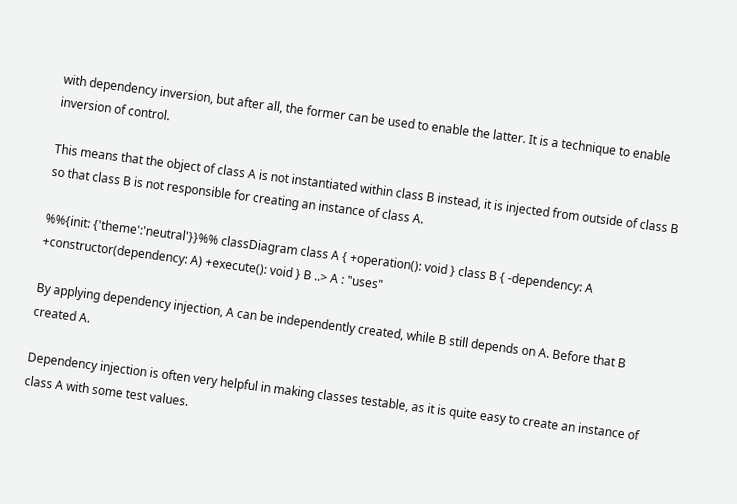with dependency inversion, but after all, the former can be used to enable the latter. It is a technique to enable inversion of control.

This means that the object of class A is not instantiated within class B instead, it is injected from outside of class B so that class B is not responsible for creating an instance of class A.

%%{init: {'theme':'neutral'}}%% classDiagram class A { +operation(): void } class B { -dependency: A +constructor(dependency: A) +execute(): void } B ..> A : "uses"

By applying dependency injection, A can be independently created, while B still depends on A. Before that B created A.

Dependency injection is often very helpful in making classes testable, as it is quite easy to create an instance of class A with some test values.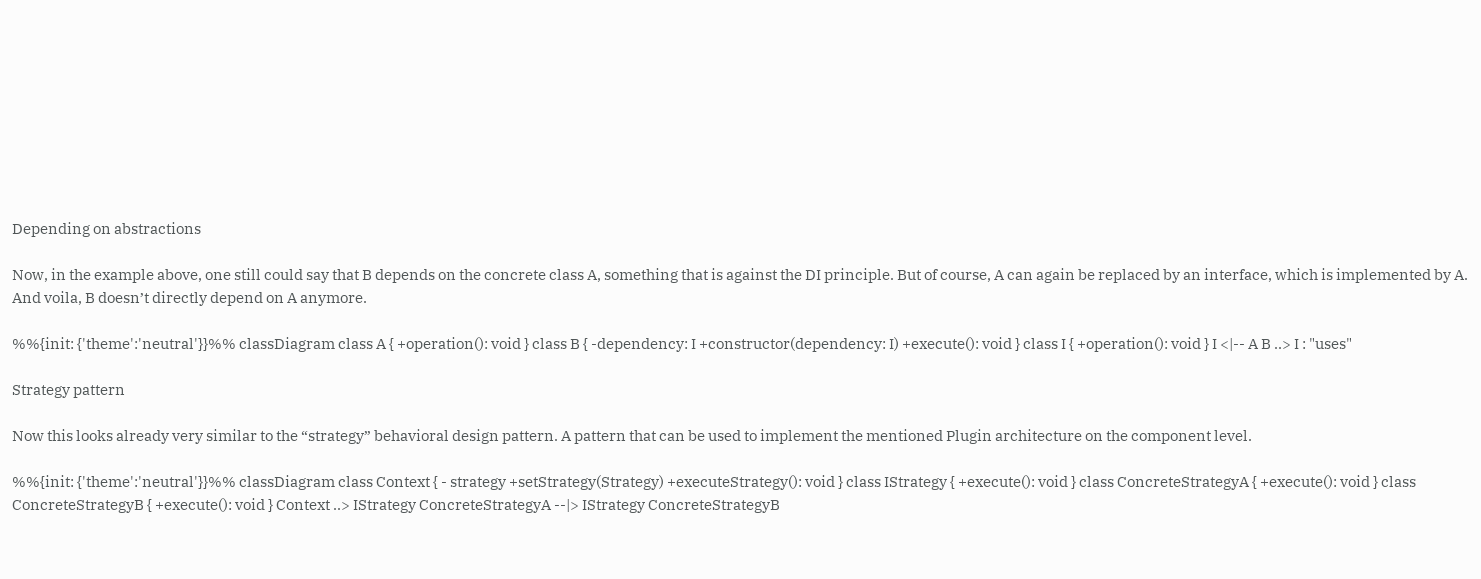Depending on abstractions

Now, in the example above, one still could say that B depends on the concrete class A, something that is against the DI principle. But of course, A can again be replaced by an interface, which is implemented by A. And voila, B doesn’t directly depend on A anymore.

%%{init: {'theme':'neutral'}}%% classDiagram class A { +operation(): void } class B { -dependency: I +constructor(dependency: I) +execute(): void } class I { +operation(): void } I <|-- A B ..> I : "uses"

Strategy pattern

Now this looks already very similar to the “strategy” behavioral design pattern. A pattern that can be used to implement the mentioned Plugin architecture on the component level.

%%{init: {'theme':'neutral'}}%% classDiagram class Context { - strategy +setStrategy(Strategy) +executeStrategy(): void } class IStrategy { +execute(): void } class ConcreteStrategyA { +execute(): void } class ConcreteStrategyB { +execute(): void } Context ..> IStrategy ConcreteStrategyA --|> IStrategy ConcreteStrategyB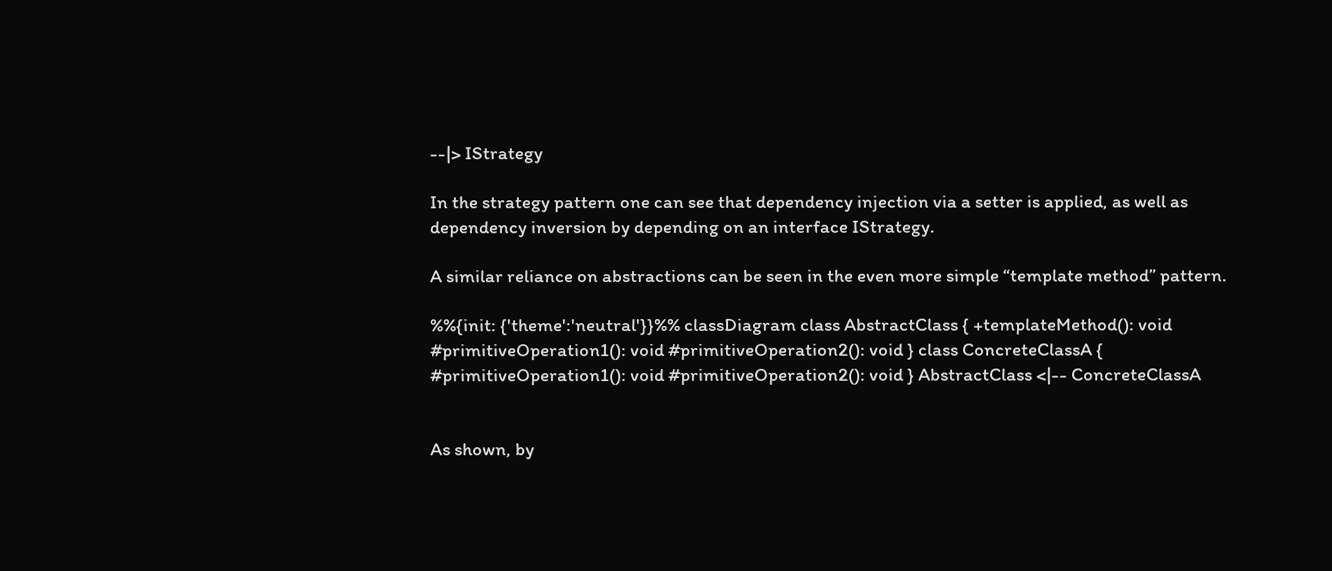--|> IStrategy

In the strategy pattern one can see that dependency injection via a setter is applied, as well as dependency inversion by depending on an interface IStrategy.

A similar reliance on abstractions can be seen in the even more simple “template method” pattern.

%%{init: {'theme':'neutral'}}%% classDiagram class AbstractClass { +templateMethod(): void #primitiveOperation1(): void #primitiveOperation2(): void } class ConcreteClassA { #primitiveOperation1(): void #primitiveOperation2(): void } AbstractClass <|-- ConcreteClassA


As shown, by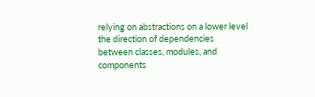relying on abstractions on a lower level the direction of dependencies between classes, modules, and components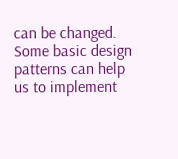can be changed. Some basic design patterns can help us to implement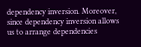dependency inversion. Moreover, since dependency inversion allows us to arrange dependencies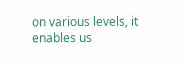on various levels, it enables us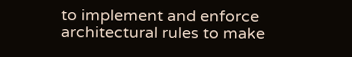to implement and enforce architectural rules to make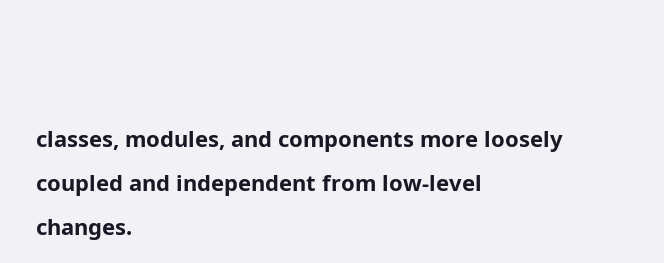classes, modules, and components more loosely coupled and independent from low-level changes.